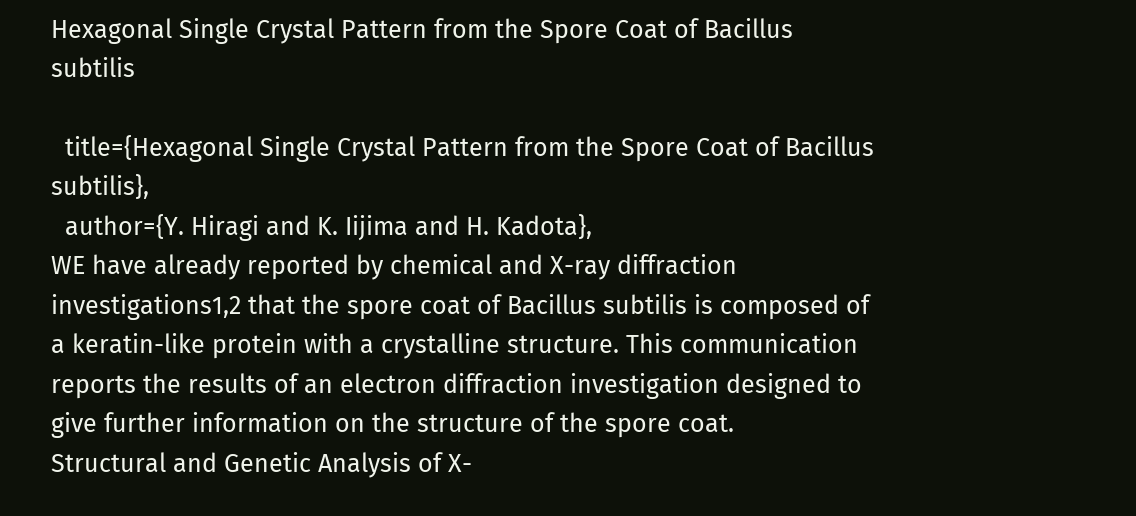Hexagonal Single Crystal Pattern from the Spore Coat of Bacillus subtilis

  title={Hexagonal Single Crystal Pattern from the Spore Coat of Bacillus subtilis},
  author={Y. Hiragi and K. Iijima and H. Kadota},
WE have already reported by chemical and X-ray diffraction investigations1,2 that the spore coat of Bacillus subtilis is composed of a keratin-like protein with a crystalline structure. This communication reports the results of an electron diffraction investigation designed to give further information on the structure of the spore coat.
Structural and Genetic Analysis of X-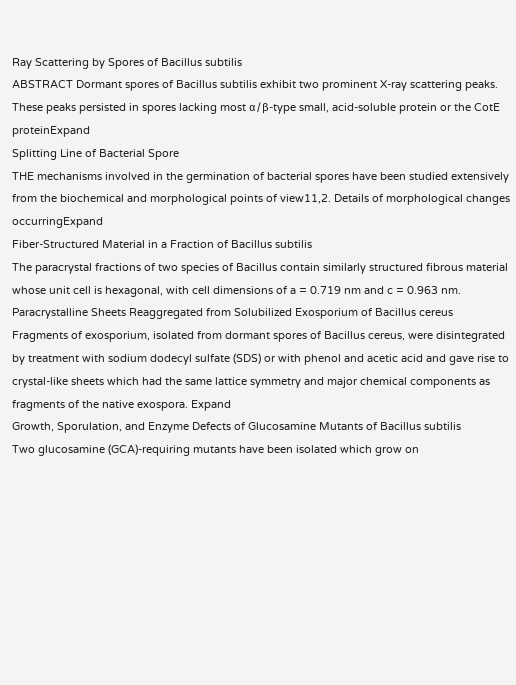Ray Scattering by Spores of Bacillus subtilis
ABSTRACT Dormant spores of Bacillus subtilis exhibit two prominent X-ray scattering peaks. These peaks persisted in spores lacking most α/β-type small, acid-soluble protein or the CotE proteinExpand
Splitting Line of Bacterial Spore
THE mechanisms involved in the germination of bacterial spores have been studied extensively from the biochemical and morphological points of view11,2. Details of morphological changes occurringExpand
Fiber-Structured Material in a Fraction of Bacillus subtilis
The paracrystal fractions of two species of Bacillus contain similarly structured fibrous material whose unit cell is hexagonal, with cell dimensions of a = 0.719 nm and c = 0.963 nm.
Paracrystalline Sheets Reaggregated from Solubilized Exosporium of Bacillus cereus
Fragments of exosporium, isolated from dormant spores of Bacillus cereus, were disintegrated by treatment with sodium dodecyl sulfate (SDS) or with phenol and acetic acid and gave rise to crystal-like sheets which had the same lattice symmetry and major chemical components as fragments of the native exospora. Expand
Growth, Sporulation, and Enzyme Defects of Glucosamine Mutants of Bacillus subtilis
Two glucosamine (GCA)-requiring mutants have been isolated which grow on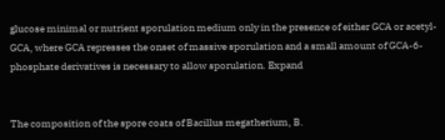glucose minimal or nutrient sporulation medium only in the presence of either GCA or acetyl-GCA, where GCA represses the onset of massive sporulation and a small amount of GCA-6-phosphate derivatives is necessary to allow sporulation. Expand


The composition of the spore coats of Bacillus megatherium, B.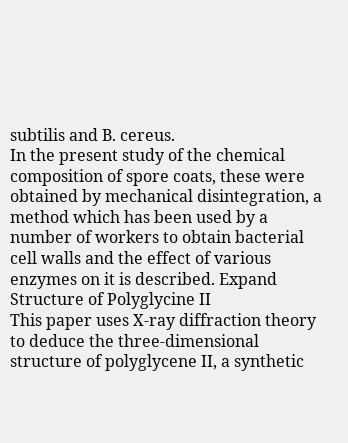subtilis and B. cereus.
In the present study of the chemical composition of spore coats, these were obtained by mechanical disintegration, a method which has been used by a number of workers to obtain bacterial cell walls and the effect of various enzymes on it is described. Expand
Structure of Polyglycine II
This paper uses X-ray diffraction theory to deduce the three-dimensional structure of polyglycene II, a synthetic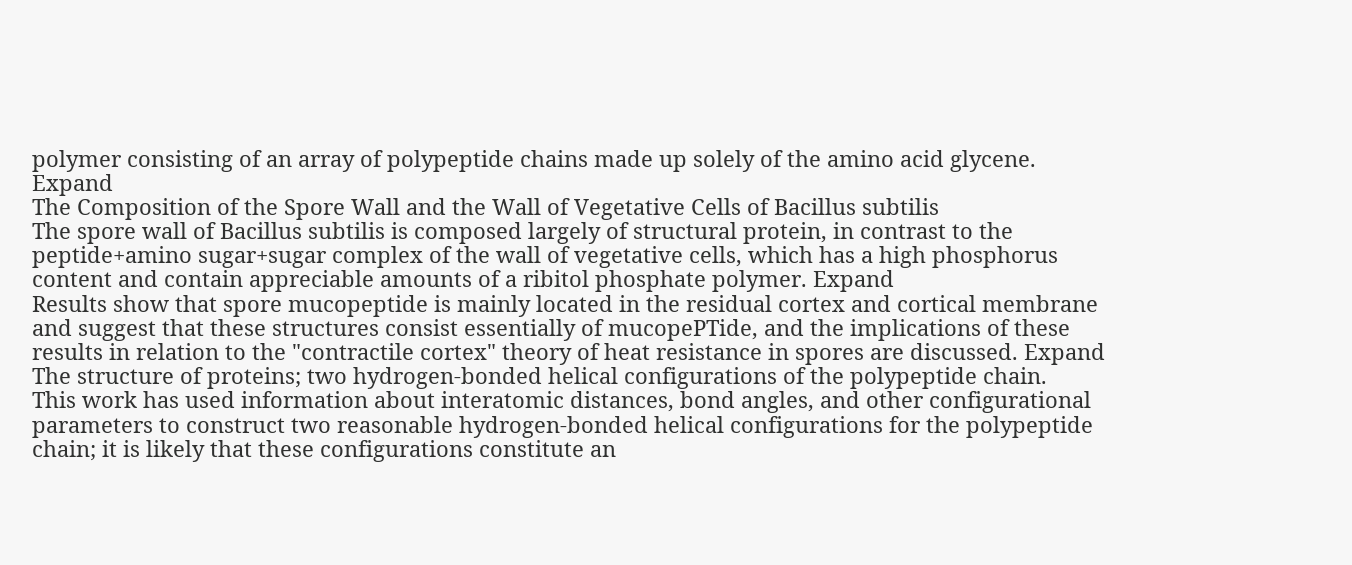polymer consisting of an array of polypeptide chains made up solely of the amino acid glycene. Expand
The Composition of the Spore Wall and the Wall of Vegetative Cells of Bacillus subtilis
The spore wall of Bacillus subtilis is composed largely of structural protein, in contrast to the peptide+amino sugar+sugar complex of the wall of vegetative cells, which has a high phosphorus content and contain appreciable amounts of a ribitol phosphate polymer. Expand
Results show that spore mucopeptide is mainly located in the residual cortex and cortical membrane and suggest that these structures consist essentially of mucopePTide, and the implications of these results in relation to the "contractile cortex" theory of heat resistance in spores are discussed. Expand
The structure of proteins; two hydrogen-bonded helical configurations of the polypeptide chain.
This work has used information about interatomic distances, bond angles, and other configurational parameters to construct two reasonable hydrogen-bonded helical configurations for the polypeptide chain; it is likely that these configurations constitute an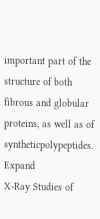important part of the structure of both fibrous and globular proteins, as well as of syntheticpolypeptides. Expand
X-Ray Studies of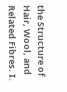the Structure of Hair, Wool, and Related Fibres. I.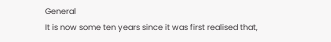General
It is now some ten years since it was first realised that,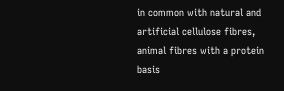in common with natural and artificial cellulose fibres, animal fibres with a protein basis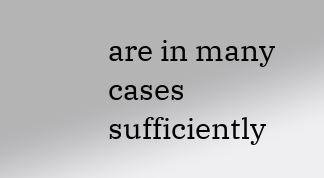are in many cases sufficiently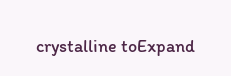crystalline toExpand